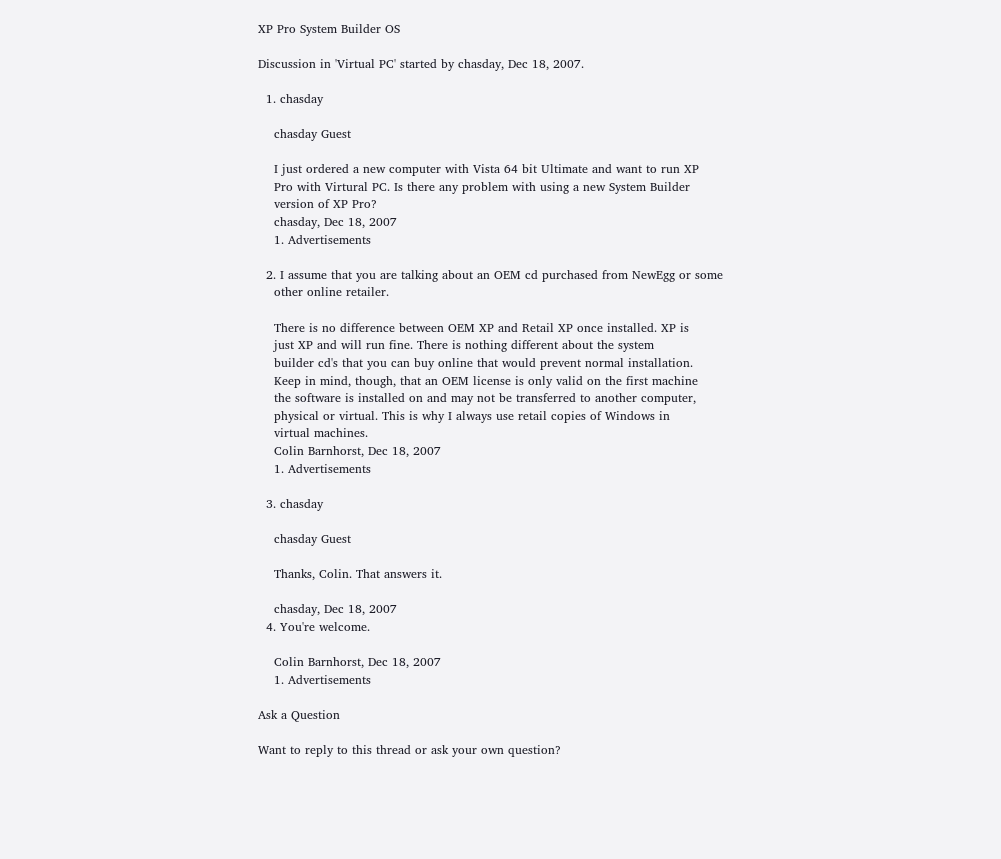XP Pro System Builder OS

Discussion in 'Virtual PC' started by chasday, Dec 18, 2007.

  1. chasday

    chasday Guest

    I just ordered a new computer with Vista 64 bit Ultimate and want to run XP
    Pro with Virtural PC. Is there any problem with using a new System Builder
    version of XP Pro?
    chasday, Dec 18, 2007
    1. Advertisements

  2. I assume that you are talking about an OEM cd purchased from NewEgg or some
    other online retailer.

    There is no difference between OEM XP and Retail XP once installed. XP is
    just XP and will run fine. There is nothing different about the system
    builder cd's that you can buy online that would prevent normal installation.
    Keep in mind, though, that an OEM license is only valid on the first machine
    the software is installed on and may not be transferred to another computer,
    physical or virtual. This is why I always use retail copies of Windows in
    virtual machines.
    Colin Barnhorst, Dec 18, 2007
    1. Advertisements

  3. chasday

    chasday Guest

    Thanks, Colin. That answers it.

    chasday, Dec 18, 2007
  4. You're welcome.

    Colin Barnhorst, Dec 18, 2007
    1. Advertisements

Ask a Question

Want to reply to this thread or ask your own question?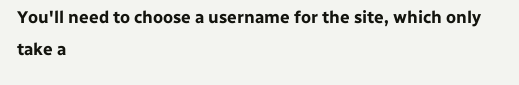You'll need to choose a username for the site, which only take a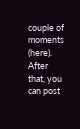couple of moments (here). After that, you can post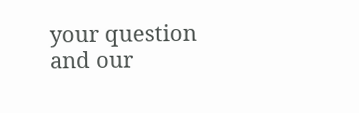your question and our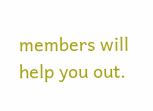members will help you out.